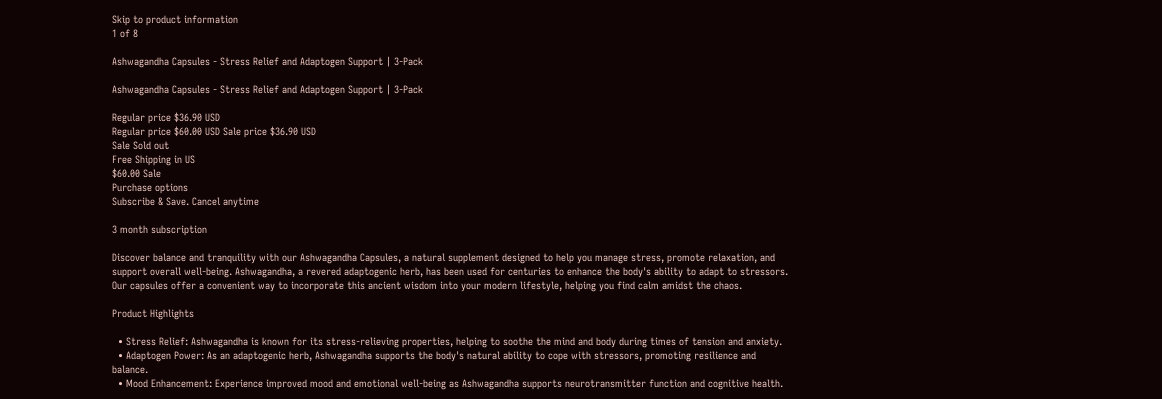Skip to product information
1 of 8

Ashwagandha Capsules - Stress Relief and Adaptogen Support | 3-Pack

Ashwagandha Capsules - Stress Relief and Adaptogen Support | 3-Pack

Regular price $36.90 USD
Regular price $60.00 USD Sale price $36.90 USD
Sale Sold out
Free Shipping in US
$60.00 Sale
Purchase options
Subscribe & Save. Cancel anytime

3 month subscription

Discover balance and tranquility with our Ashwagandha Capsules, a natural supplement designed to help you manage stress, promote relaxation, and support overall well-being. Ashwagandha, a revered adaptogenic herb, has been used for centuries to enhance the body's ability to adapt to stressors. Our capsules offer a convenient way to incorporate this ancient wisdom into your modern lifestyle, helping you find calm amidst the chaos.

Product Highlights

  • Stress Relief: Ashwagandha is known for its stress-relieving properties, helping to soothe the mind and body during times of tension and anxiety.
  • Adaptogen Power: As an adaptogenic herb, Ashwagandha supports the body's natural ability to cope with stressors, promoting resilience and balance.
  • Mood Enhancement: Experience improved mood and emotional well-being as Ashwagandha supports neurotransmitter function and cognitive health.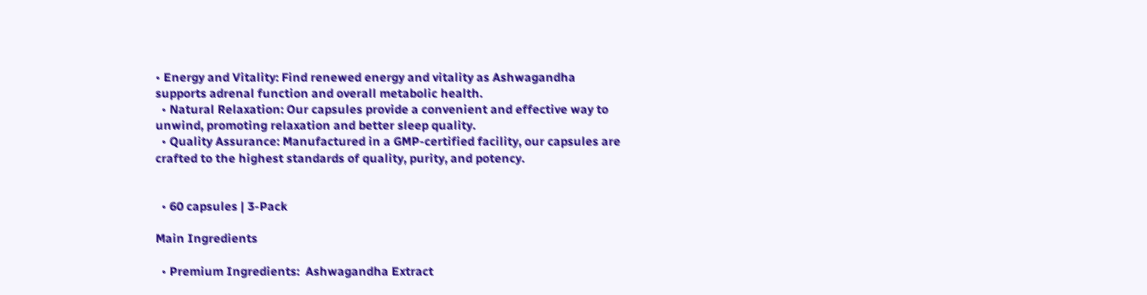• Energy and Vitality: Find renewed energy and vitality as Ashwagandha supports adrenal function and overall metabolic health.
  • Natural Relaxation: Our capsules provide a convenient and effective way to unwind, promoting relaxation and better sleep quality.
  • Quality Assurance: Manufactured in a GMP-certified facility, our capsules are crafted to the highest standards of quality, purity, and potency.


  • 60 capsules | 3-Pack

Main Ingredients

  • Premium Ingredients:  Ashwagandha Extract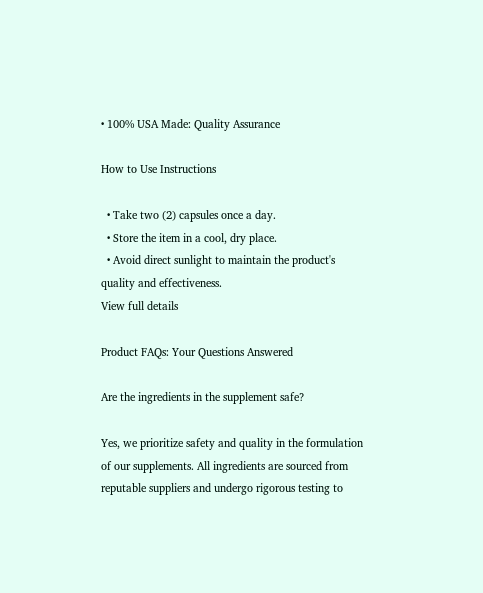• 100% USA Made: Quality Assurance

How to Use Instructions

  • Take two (2) capsules once a day.
  • Store the item in a cool, dry place.
  • Avoid direct sunlight to maintain the product's quality and effectiveness.
View full details

Product FAQs: Your Questions Answered

Are the ingredients in the supplement safe?

Yes, we prioritize safety and quality in the formulation of our supplements. All ingredients are sourced from reputable suppliers and undergo rigorous testing to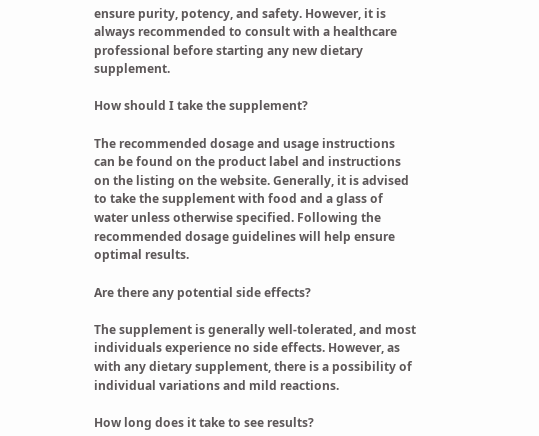ensure purity, potency, and safety. However, it is always recommended to consult with a healthcare professional before starting any new dietary supplement.

How should I take the supplement?

The recommended dosage and usage instructions can be found on the product label and instructions on the listing on the website. Generally, it is advised to take the supplement with food and a glass of water unless otherwise specified. Following the recommended dosage guidelines will help ensure optimal results.

Are there any potential side effects?

The supplement is generally well-tolerated, and most individuals experience no side effects. However, as with any dietary supplement, there is a possibility of individual variations and mild reactions.

How long does it take to see results?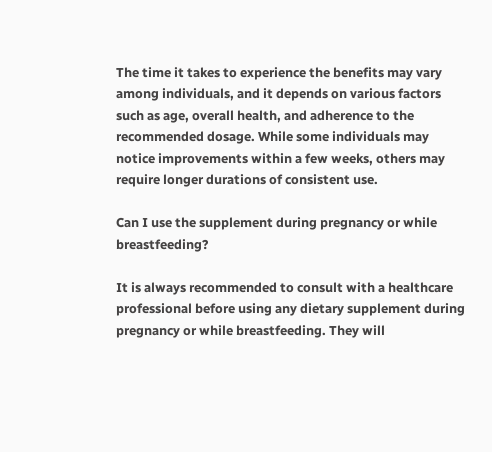The time it takes to experience the benefits may vary among individuals, and it depends on various factors such as age, overall health, and adherence to the recommended dosage. While some individuals may notice improvements within a few weeks, others may require longer durations of consistent use.

Can I use the supplement during pregnancy or while breastfeeding?

It is always recommended to consult with a healthcare professional before using any dietary supplement during pregnancy or while breastfeeding. They will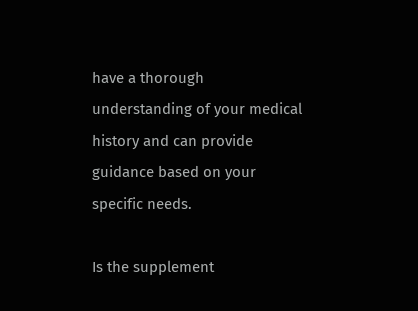have a thorough understanding of your medical history and can provide guidance based on your specific needs.

Is the supplement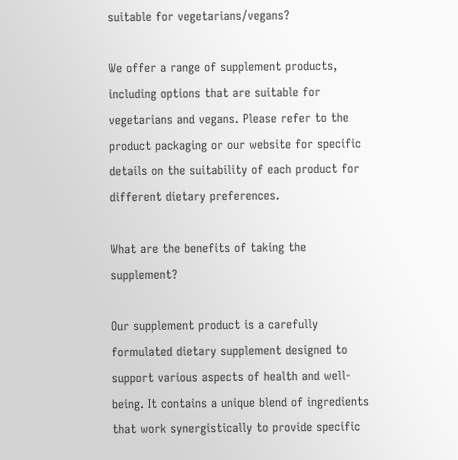suitable for vegetarians/vegans?

We offer a range of supplement products, including options that are suitable for vegetarians and vegans. Please refer to the product packaging or our website for specific details on the suitability of each product for different dietary preferences.

What are the benefits of taking the supplement?

Our supplement product is a carefully formulated dietary supplement designed to support various aspects of health and well-being. It contains a unique blend of ingredients that work synergistically to provide specific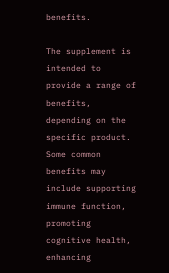benefits.

The supplement is intended to provide a range of benefits, depending on the specific product. Some common benefits may include supporting immune function, promoting cognitive health, enhancing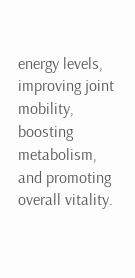energy levels, improving joint mobility, boosting metabolism, and promoting overall vitality.